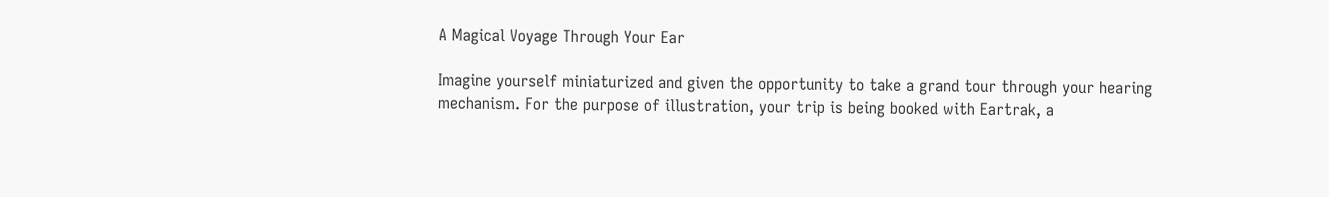A Magical Voyage Through Your Ear

Imagine yourself miniaturized and given the opportunity to take a grand tour through your hearing mechanism. For the purpose of illustration, your trip is being booked with Eartrak, a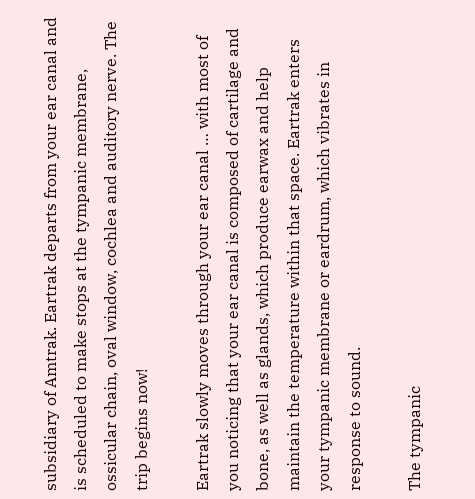subsidiary of Amtrak. Eartrak departs from your ear canal and is scheduled to make stops at the tympanic membrane, ossicular chain, oval window, cochlea and auditory nerve. The trip begins now!

Eartrak slowly moves through your ear canal … with most of you noticing that your ear canal is composed of cartilage and bone, as well as glands, which produce earwax and help maintain the temperature within that space. Eartrak enters your tympanic membrane or eardrum, which vibrates in response to sound.

The tympanic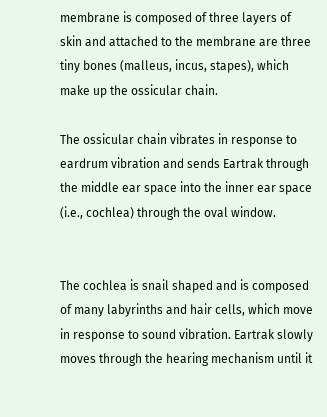membrane is composed of three layers of skin and attached to the membrane are three tiny bones (malleus, incus, stapes), which make up the ossicular chain.

The ossicular chain vibrates in response to eardrum vibration and sends Eartrak through the middle ear space into the inner ear space (i.e., cochlea) through the oval window.


The cochlea is snail shaped and is composed of many labyrinths and hair cells, which move in response to sound vibration. Eartrak slowly moves through the hearing mechanism until it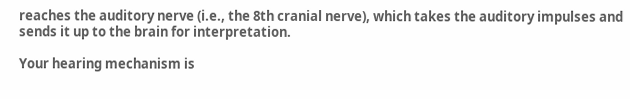reaches the auditory nerve (i.e., the 8th cranial nerve), which takes the auditory impulses and sends it up to the brain for interpretation.

Your hearing mechanism is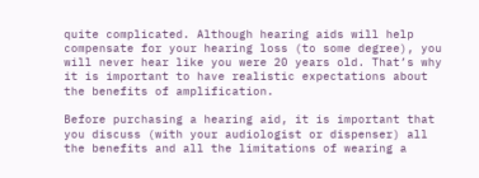quite complicated. Although hearing aids will help compensate for your hearing loss (to some degree), you will never hear like you were 20 years old. That’s why it is important to have realistic expectations about the benefits of amplification.

Before purchasing a hearing aid, it is important that you discuss (with your audiologist or dispenser) all the benefits and all the limitations of wearing a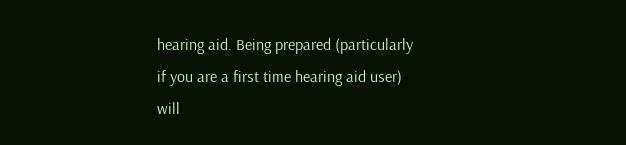hearing aid. Being prepared (particularly if you are a first time hearing aid user) will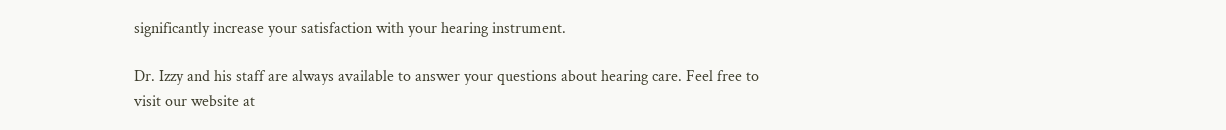significantly increase your satisfaction with your hearing instrument.

Dr. Izzy and his staff are always available to answer your questions about hearing care. Feel free to visit our website at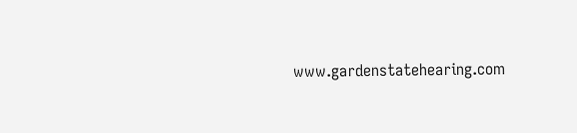www.gardenstatehearing.com